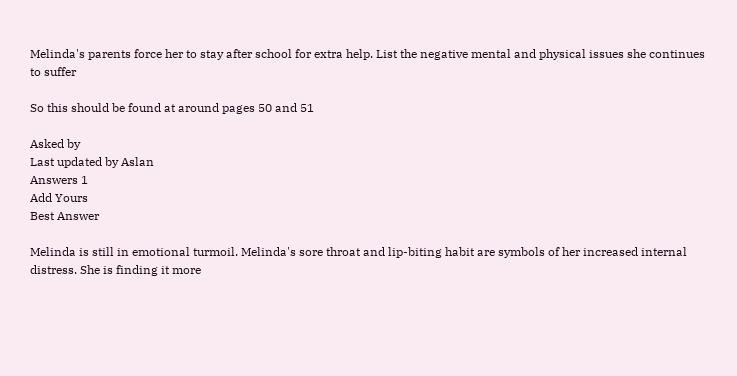Melinda's parents force her to stay after school for extra help. List the negative mental and physical issues she continues to suffer

So this should be found at around pages 50 and 51

Asked by
Last updated by Aslan
Answers 1
Add Yours
Best Answer

Melinda is still in emotional turmoil. Melinda's sore throat and lip-biting habit are symbols of her increased internal distress. She is finding it more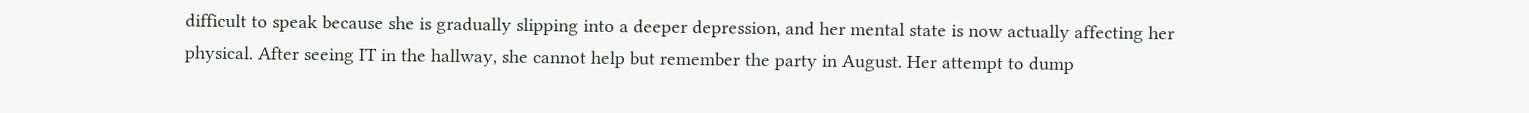difficult to speak because she is gradually slipping into a deeper depression, and her mental state is now actually affecting her physical. After seeing IT in the hallway, she cannot help but remember the party in August. Her attempt to dump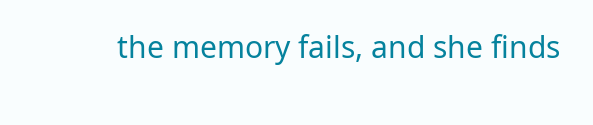the memory fails, and she finds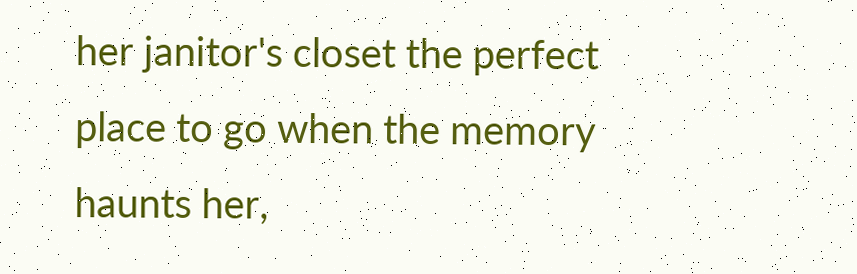her janitor's closet the perfect place to go when the memory haunts her,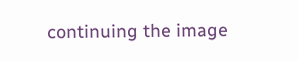continuing the image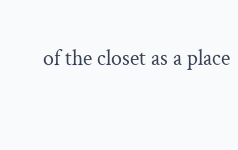of the closet as a place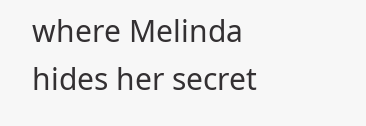where Melinda hides her secret